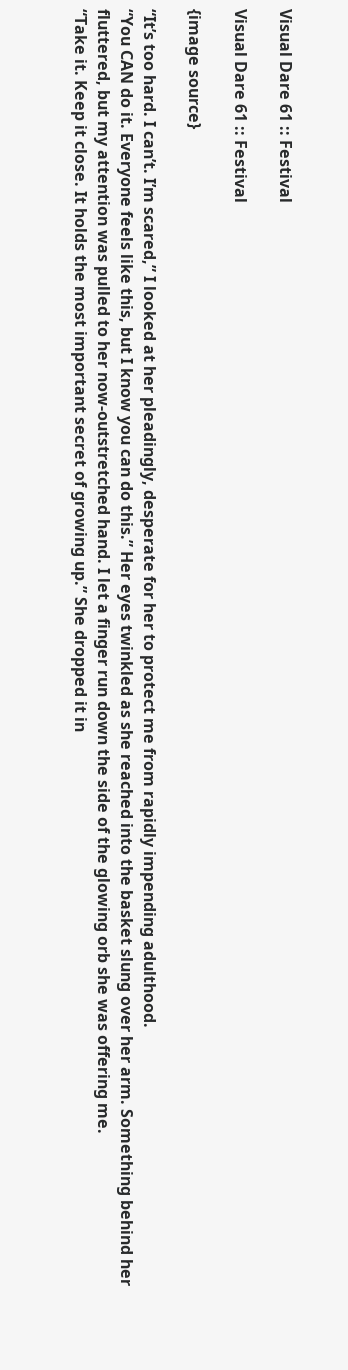Visual Dare 61 :: Festival

Visual Dare 61 :: Festival

{image source}

“It’s too hard. I can’t. I’m scared,” I looked at her pleadingly, desperate for her to protect me from rapidly impending adulthood.
“You CAN do it. Everyone feels like this, but I know you can do this.” Her eyes twinkled as she reached into the basket slung over her arm. Something behind her fluttered, but my attention was pulled to her now-outstretched hand. I let a finger run down the side of the glowing orb she was offering me.
“Take it. Keep it close. It holds the most important secret of growing up.” She dropped it in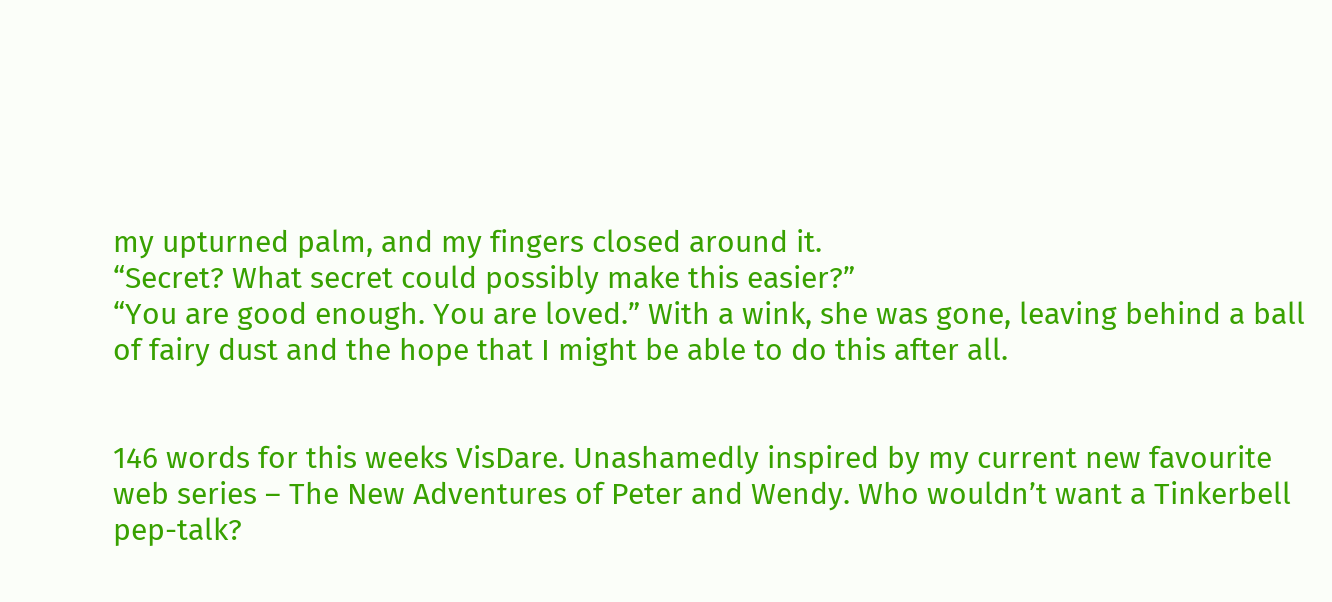my upturned palm, and my fingers closed around it.
“Secret? What secret could possibly make this easier?”
“You are good enough. You are loved.” With a wink, she was gone, leaving behind a ball of fairy dust and the hope that I might be able to do this after all.


146 words for this weeks VisDare. Unashamedly inspired by my current new favourite web series – The New Adventures of Peter and Wendy. Who wouldn’t want a Tinkerbell pep-talk?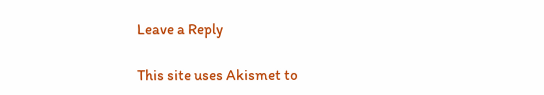Leave a Reply

This site uses Akismet to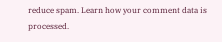reduce spam. Learn how your comment data is processed.